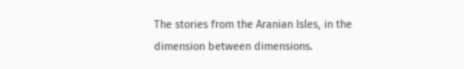The stories from the Aranian Isles, in the dimension between dimensions.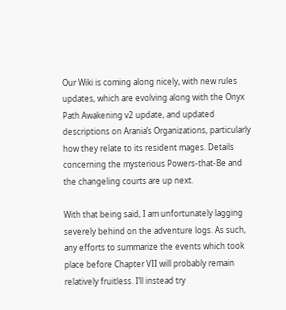Our Wiki is coming along nicely, with new rules updates, which are evolving along with the Onyx Path Awakening v2 update, and updated descriptions on Arania’s Organizations, particularly how they relate to its resident mages. Details concerning the mysterious Powers-that-Be and the changeling courts are up next.

With that being said, I am unfortunately lagging severely behind on the adventure logs. As such, any efforts to summarize the events which took place before Chapter VII will probably remain relatively fruitless. I’ll instead try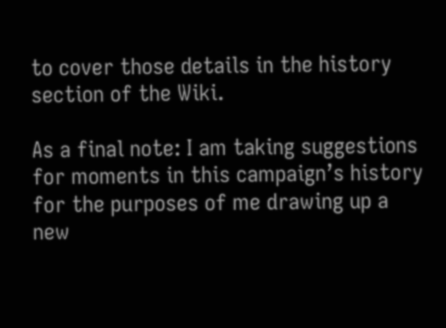to cover those details in the history section of the Wiki.

As a final note: I am taking suggestions for moments in this campaign’s history for the purposes of me drawing up a new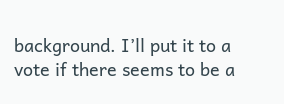background. I’ll put it to a vote if there seems to be a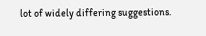lot of widely differing suggestions.